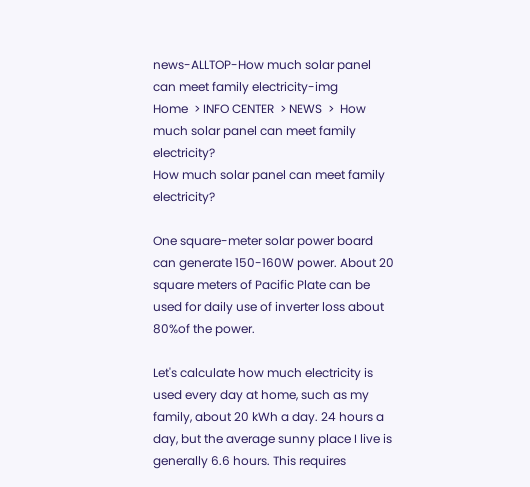news-ALLTOP-How much solar panel can meet family electricity-img
Home  > INFO CENTER  > NEWS  >  How much solar panel can meet family electricity?
How much solar panel can meet family electricity?

One square-meter solar power board can generate 150-160W power. About 20 square meters of Pacific Plate can be used for daily use of inverter loss about 80%of the power.

Let's calculate how much electricity is used every day at home, such as my family, about 20 kWh a day. 24 hours a day, but the average sunny place I live is generally 6.6 hours. This requires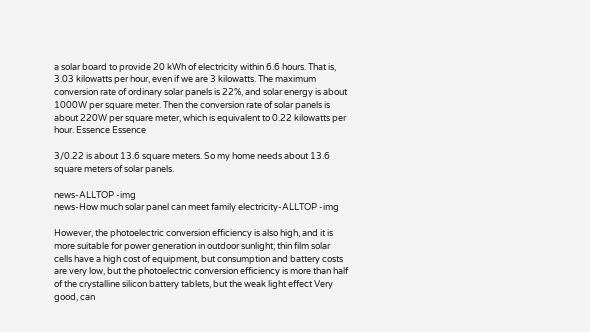a solar board to provide 20 kWh of electricity within 6.6 hours. That is, 3.03 kilowatts per hour, even if we are 3 kilowatts. The maximum conversion rate of ordinary solar panels is 22%, and solar energy is about 1000W per square meter. Then the conversion rate of solar panels is about 220W per square meter, which is equivalent to 0.22 kilowatts per hour. Essence Essence

3/0.22 is about 13.6 square meters. So my home needs about 13.6 square meters of solar panels.

news-ALLTOP -img
news-How much solar panel can meet family electricity-ALLTOP -img

However, the photoelectric conversion efficiency is also high, and it is more suitable for power generation in outdoor sunlight; thin film solar cells have a high cost of equipment, but consumption and battery costs are very low, but the photoelectric conversion efficiency is more than half of the crystalline silicon battery tablets, but the weak light effect Very good, can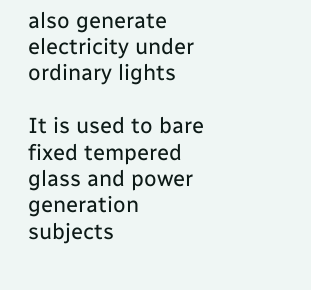also generate electricity under ordinary lights

It is used to bare fixed tempered glass and power generation subjects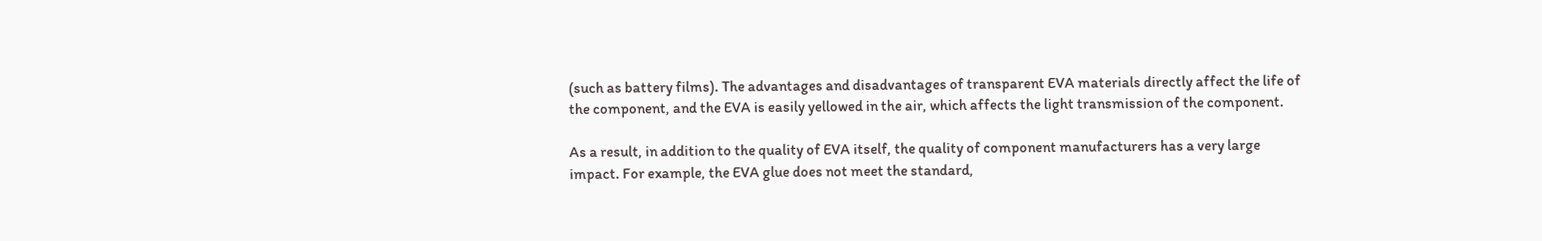(such as battery films). The advantages and disadvantages of transparent EVA materials directly affect the life of the component, and the EVA is easily yellowed in the air, which affects the light transmission of the component.

As a result, in addition to the quality of EVA itself, the quality of component manufacturers has a very large impact. For example, the EVA glue does not meet the standard,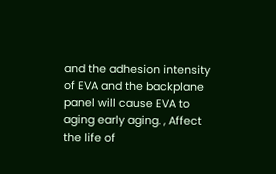and the adhesion intensity of EVA and the backplane panel will cause EVA to aging early aging. , Affect the life of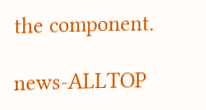the component.

news-ALLTOP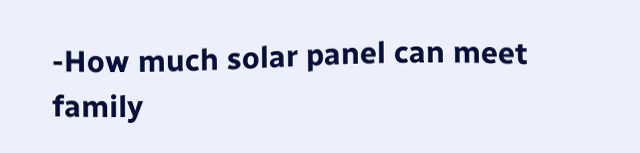-How much solar panel can meet family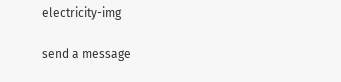electricity-img

send a message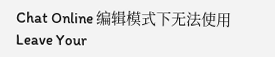Chat Online 编辑模式下无法使用
Leave Your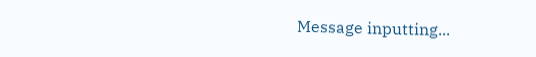Message inputting...